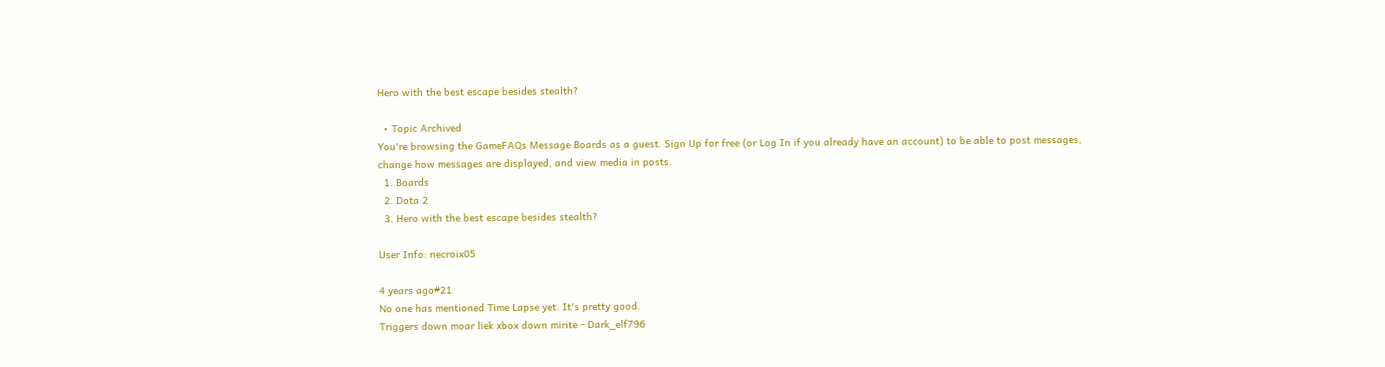Hero with the best escape besides stealth?

  • Topic Archived
You're browsing the GameFAQs Message Boards as a guest. Sign Up for free (or Log In if you already have an account) to be able to post messages, change how messages are displayed, and view media in posts.
  1. Boards
  2. Dota 2
  3. Hero with the best escape besides stealth?

User Info: necroix05

4 years ago#21
No one has mentioned Time Lapse yet. It's pretty good.
Triggers down moar liek xbox down mirite - Dark_elf796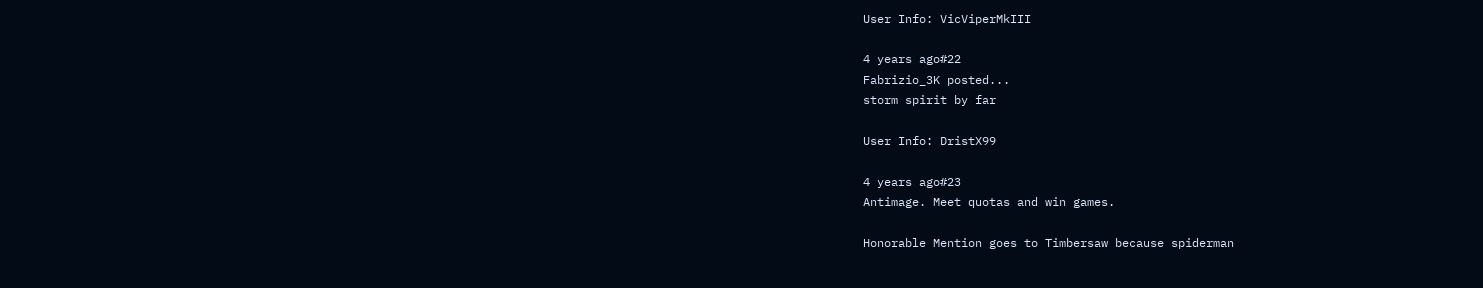User Info: VicViperMkIII

4 years ago#22
Fabrizio_3K posted...
storm spirit by far

User Info: DristX99

4 years ago#23
Antimage. Meet quotas and win games.

Honorable Mention goes to Timbersaw because spiderman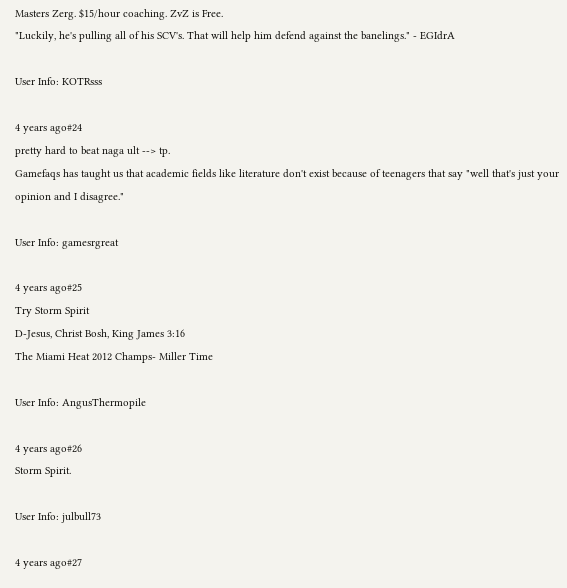Masters Zerg. $15/hour coaching. ZvZ is Free.
"Luckily, he's pulling all of his SCV's. That will help him defend against the banelings." - EGIdrA

User Info: KOTRsss

4 years ago#24
pretty hard to beat naga ult --> tp.
Gamefaqs has taught us that academic fields like literature don't exist because of teenagers that say "well that's just your opinion and I disagree."

User Info: gamesrgreat

4 years ago#25
Try Storm Spirit
D-Jesus, Christ Bosh, King James 3:16
The Miami Heat 2012 Champs- Miller Time

User Info: AngusThermopile

4 years ago#26
Storm Spirit.

User Info: julbull73

4 years ago#27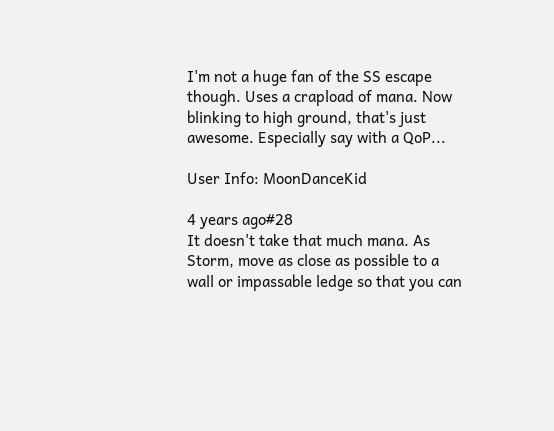I'm not a huge fan of the SS escape though. Uses a crapload of mana. Now blinking to high ground, that's just awesome. Especially say with a QoP...

User Info: MoonDanceKid

4 years ago#28
It doesn't take that much mana. As Storm, move as close as possible to a wall or impassable ledge so that you can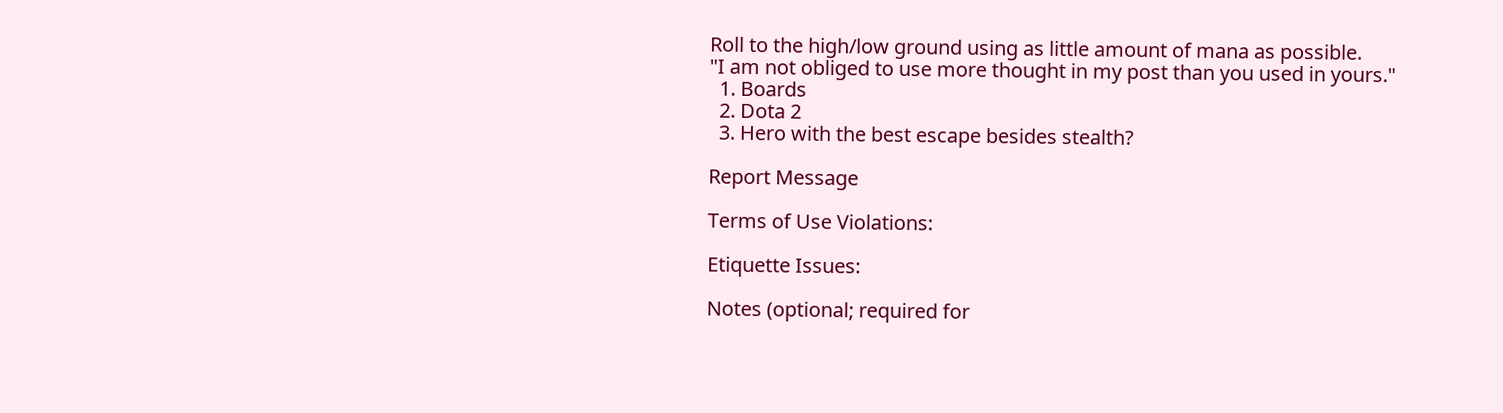Roll to the high/low ground using as little amount of mana as possible.
"I am not obliged to use more thought in my post than you used in yours."
  1. Boards
  2. Dota 2
  3. Hero with the best escape besides stealth?

Report Message

Terms of Use Violations:

Etiquette Issues:

Notes (optional; required for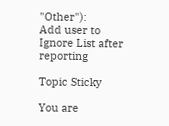"Other"):
Add user to Ignore List after reporting

Topic Sticky

You are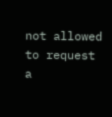not allowed to request a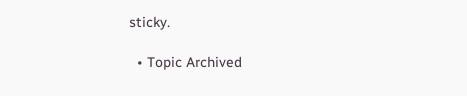sticky.

  • Topic Archived